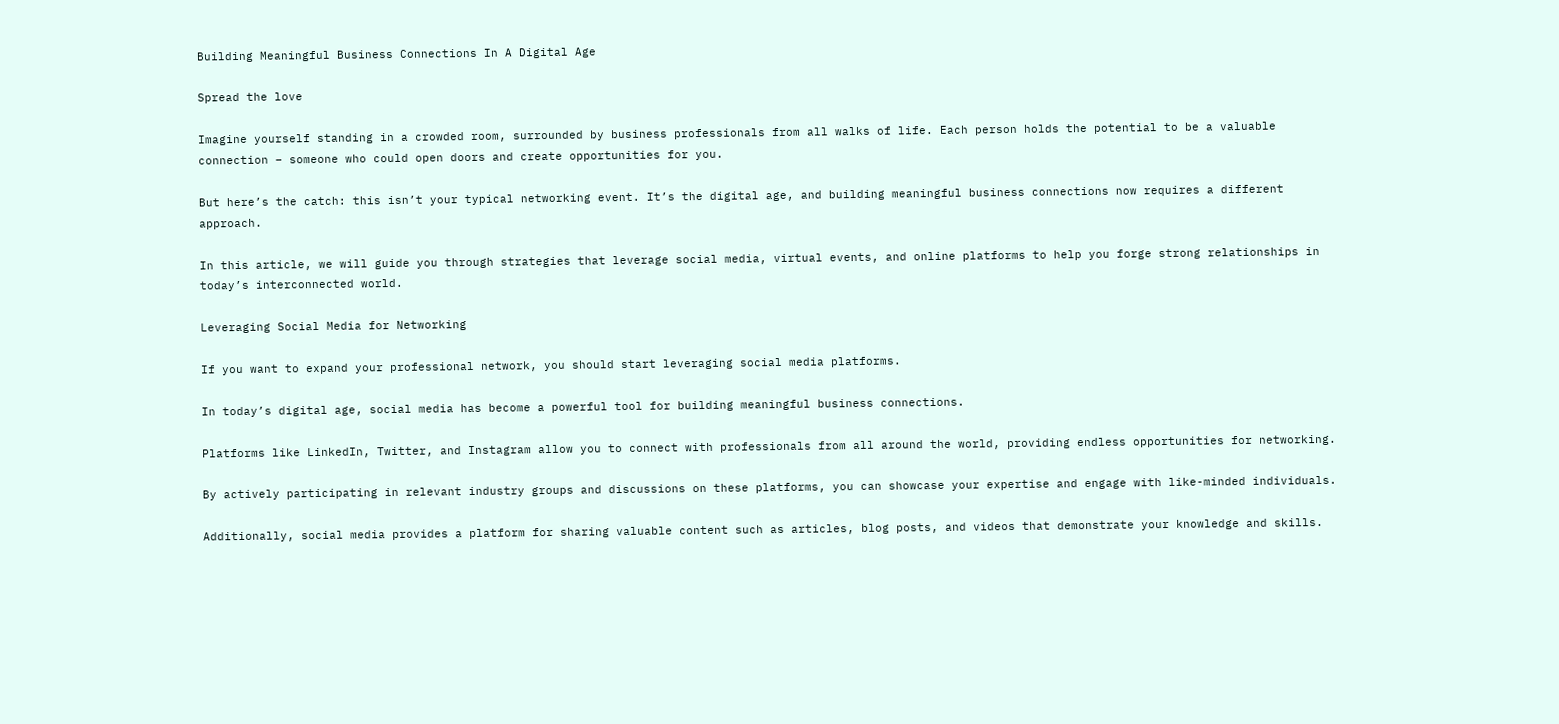Building Meaningful Business Connections In A Digital Age

Spread the love

Imagine yourself standing in a crowded room, surrounded by business professionals from all walks of life. Each person holds the potential to be a valuable connection – someone who could open doors and create opportunities for you.

But here’s the catch: this isn’t your typical networking event. It’s the digital age, and building meaningful business connections now requires a different approach.

In this article, we will guide you through strategies that leverage social media, virtual events, and online platforms to help you forge strong relationships in today’s interconnected world.

Leveraging Social Media for Networking

If you want to expand your professional network, you should start leveraging social media platforms.

In today’s digital age, social media has become a powerful tool for building meaningful business connections.

Platforms like LinkedIn, Twitter, and Instagram allow you to connect with professionals from all around the world, providing endless opportunities for networking.

By actively participating in relevant industry groups and discussions on these platforms, you can showcase your expertise and engage with like-minded individuals.

Additionally, social media provides a platform for sharing valuable content such as articles, blog posts, and videos that demonstrate your knowledge and skills.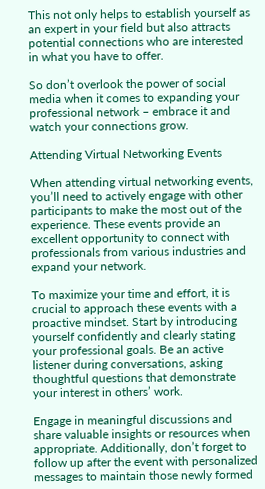This not only helps to establish yourself as an expert in your field but also attracts potential connections who are interested in what you have to offer.

So don’t overlook the power of social media when it comes to expanding your professional network – embrace it and watch your connections grow.

Attending Virtual Networking Events

When attending virtual networking events, you’ll need to actively engage with other participants to make the most out of the experience. These events provide an excellent opportunity to connect with professionals from various industries and expand your network.

To maximize your time and effort, it is crucial to approach these events with a proactive mindset. Start by introducing yourself confidently and clearly stating your professional goals. Be an active listener during conversations, asking thoughtful questions that demonstrate your interest in others’ work.

Engage in meaningful discussions and share valuable insights or resources when appropriate. Additionally, don’t forget to follow up after the event with personalized messages to maintain those newly formed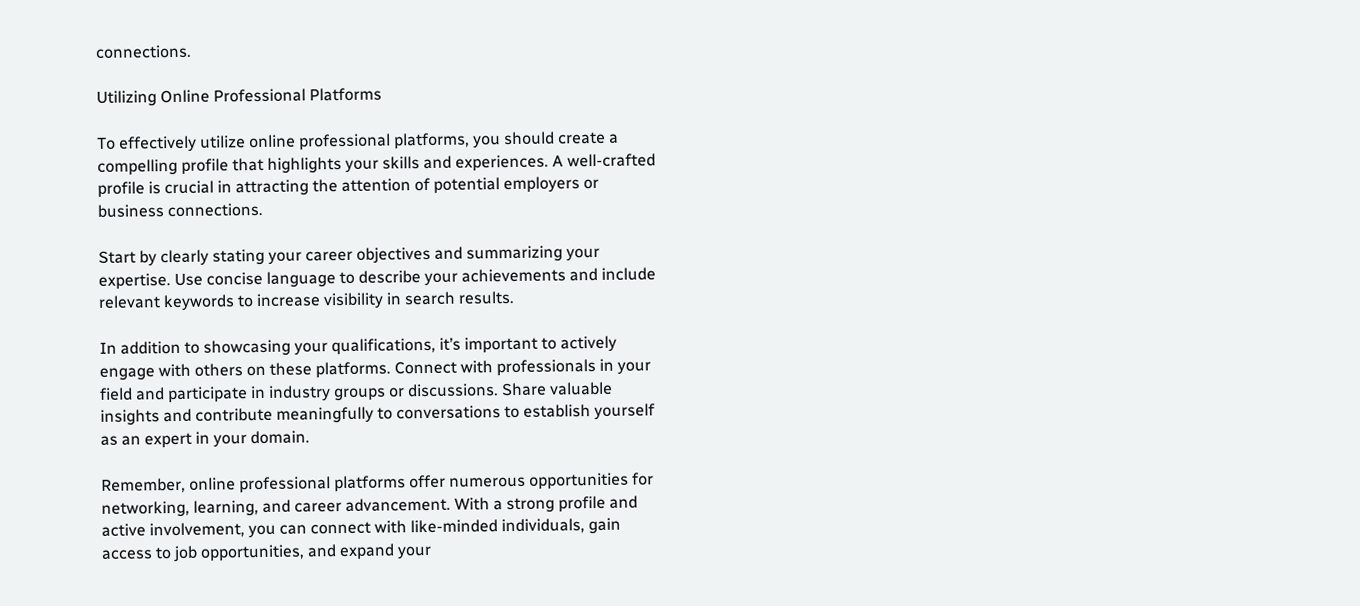connections.

Utilizing Online Professional Platforms

To effectively utilize online professional platforms, you should create a compelling profile that highlights your skills and experiences. A well-crafted profile is crucial in attracting the attention of potential employers or business connections.

Start by clearly stating your career objectives and summarizing your expertise. Use concise language to describe your achievements and include relevant keywords to increase visibility in search results.

In addition to showcasing your qualifications, it’s important to actively engage with others on these platforms. Connect with professionals in your field and participate in industry groups or discussions. Share valuable insights and contribute meaningfully to conversations to establish yourself as an expert in your domain.

Remember, online professional platforms offer numerous opportunities for networking, learning, and career advancement. With a strong profile and active involvement, you can connect with like-minded individuals, gain access to job opportunities, and expand your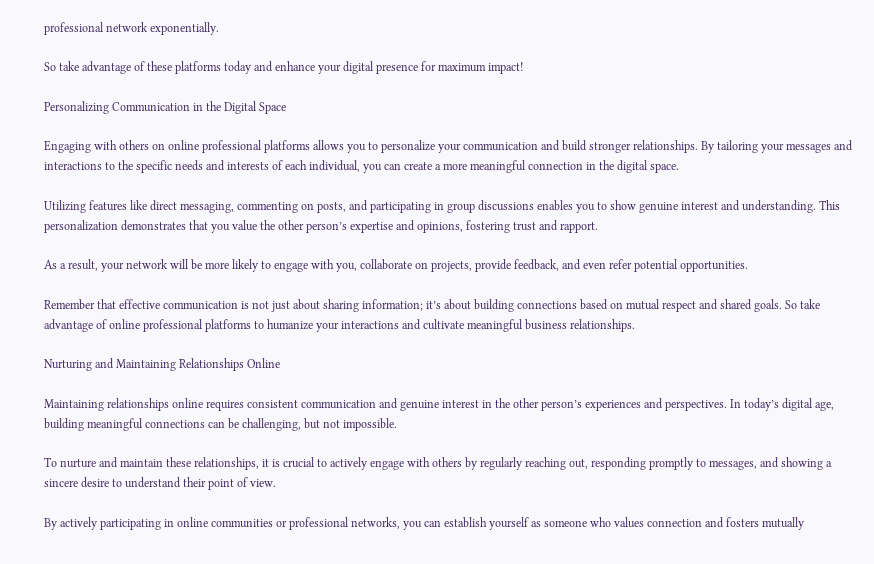professional network exponentially.

So take advantage of these platforms today and enhance your digital presence for maximum impact!

Personalizing Communication in the Digital Space

Engaging with others on online professional platforms allows you to personalize your communication and build stronger relationships. By tailoring your messages and interactions to the specific needs and interests of each individual, you can create a more meaningful connection in the digital space.

Utilizing features like direct messaging, commenting on posts, and participating in group discussions enables you to show genuine interest and understanding. This personalization demonstrates that you value the other person’s expertise and opinions, fostering trust and rapport.

As a result, your network will be more likely to engage with you, collaborate on projects, provide feedback, and even refer potential opportunities.

Remember that effective communication is not just about sharing information; it’s about building connections based on mutual respect and shared goals. So take advantage of online professional platforms to humanize your interactions and cultivate meaningful business relationships.

Nurturing and Maintaining Relationships Online

Maintaining relationships online requires consistent communication and genuine interest in the other person’s experiences and perspectives. In today’s digital age, building meaningful connections can be challenging, but not impossible.

To nurture and maintain these relationships, it is crucial to actively engage with others by regularly reaching out, responding promptly to messages, and showing a sincere desire to understand their point of view.

By actively participating in online communities or professional networks, you can establish yourself as someone who values connection and fosters mutually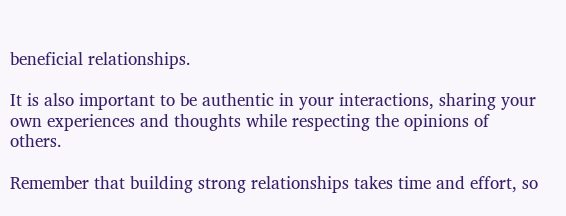beneficial relationships.

It is also important to be authentic in your interactions, sharing your own experiences and thoughts while respecting the opinions of others.

Remember that building strong relationships takes time and effort, so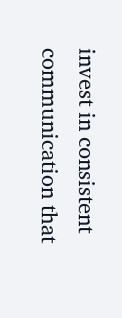invest in consistent communication that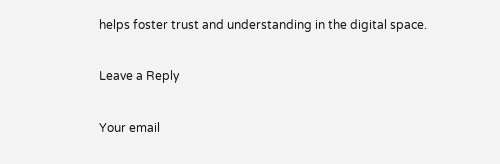helps foster trust and understanding in the digital space.

Leave a Reply

Your email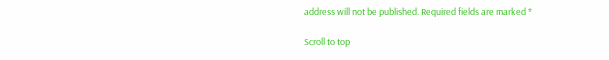address will not be published. Required fields are marked *

Scroll to top